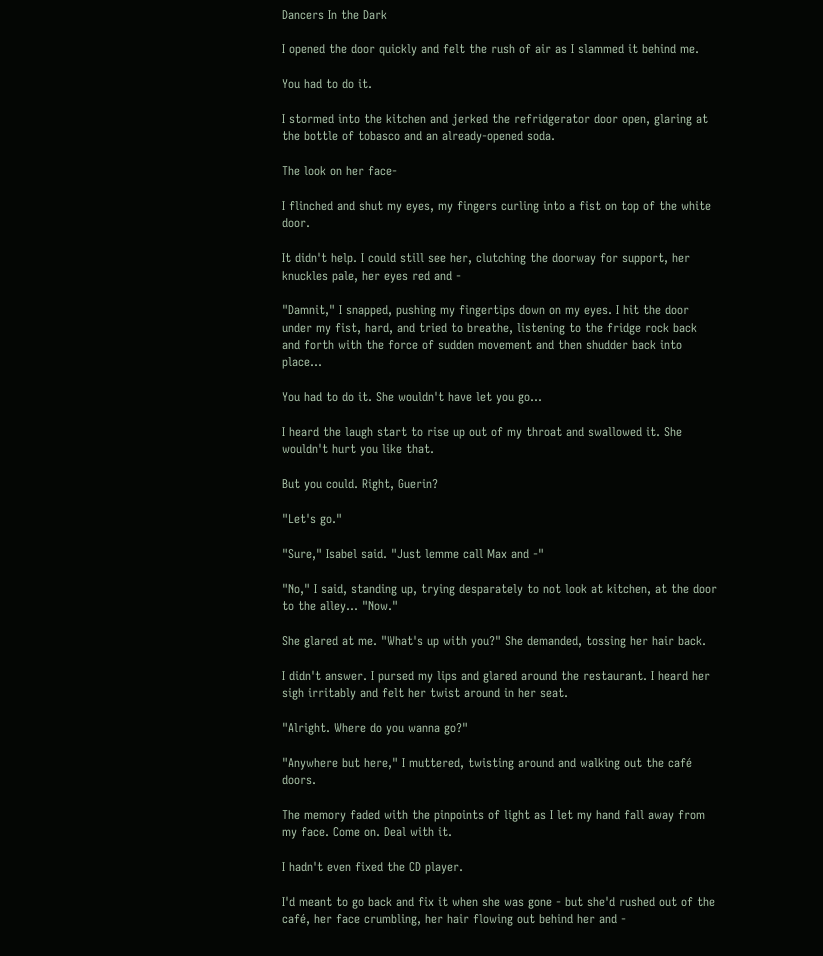Dancers In the Dark

I opened the door quickly and felt the rush of air as I slammed it behind me.

You had to do it.

I stormed into the kitchen and jerked the refridgerator door open, glaring at the bottle of tobasco and an already-opened soda.

The look on her face-

I flinched and shut my eyes, my fingers curling into a fist on top of the white door.

It didn't help. I could still see her, clutching the doorway for support, her knuckles pale, her eyes red and -

"Damnit," I snapped, pushing my fingertips down on my eyes. I hit the door under my fist, hard, and tried to breathe, listening to the fridge rock back and forth with the force of sudden movement and then shudder back into place…

You had to do it. She wouldn't have let you go...

I heard the laugh start to rise up out of my throat and swallowed it. She wouldn't hurt you like that.

But you could. Right, Guerin?

"Let's go."

"Sure," Isabel said. "Just lemme call Max and -"

"No," I said, standing up, trying desparately to not look at kitchen, at the door to the alley… "Now."

She glared at me. "What's up with you?" She demanded, tossing her hair back.

I didn't answer. I pursed my lips and glared around the restaurant. I heard her sigh irritably and felt her twist around in her seat.

"Alright. Where do you wanna go?"

"Anywhere but here," I muttered, twisting around and walking out the café doors.

The memory faded with the pinpoints of light as I let my hand fall away from my face. Come on. Deal with it.

I hadn't even fixed the CD player.

I'd meant to go back and fix it when she was gone - but she'd rushed out of the café, her face crumbling, her hair flowing out behind her and -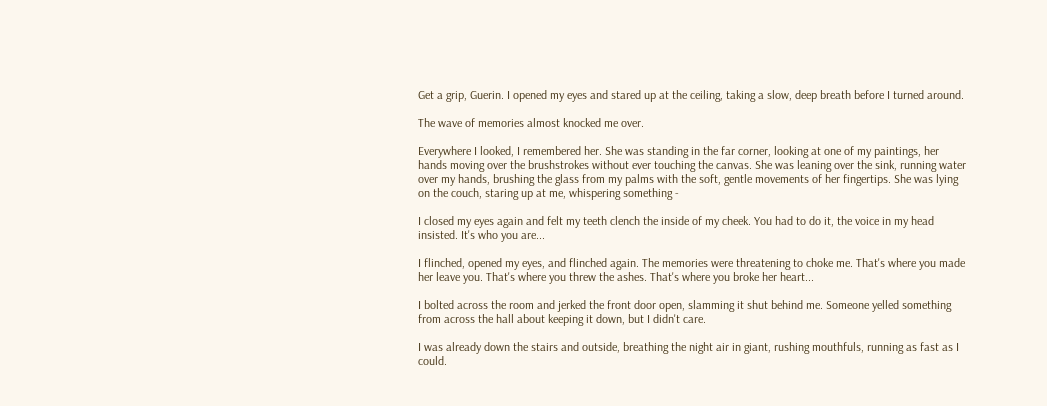Get a grip, Guerin. I opened my eyes and stared up at the ceiling, taking a slow, deep breath before I turned around.

The wave of memories almost knocked me over.

Everywhere I looked, I remembered her. She was standing in the far corner, looking at one of my paintings, her hands moving over the brushstrokes without ever touching the canvas. She was leaning over the sink, running water over my hands, brushing the glass from my palms with the soft, gentle movements of her fingertips. She was lying on the couch, staring up at me, whispering something -

I closed my eyes again and felt my teeth clench the inside of my cheek. You had to do it, the voice in my head insisted. It's who you are...

I flinched, opened my eyes, and flinched again. The memories were threatening to choke me. That's where you made her leave you. That's where you threw the ashes. That's where you broke her heart...

I bolted across the room and jerked the front door open, slamming it shut behind me. Someone yelled something from across the hall about keeping it down, but I didn't care.

I was already down the stairs and outside, breathing the night air in giant, rushing mouthfuls, running as fast as I could.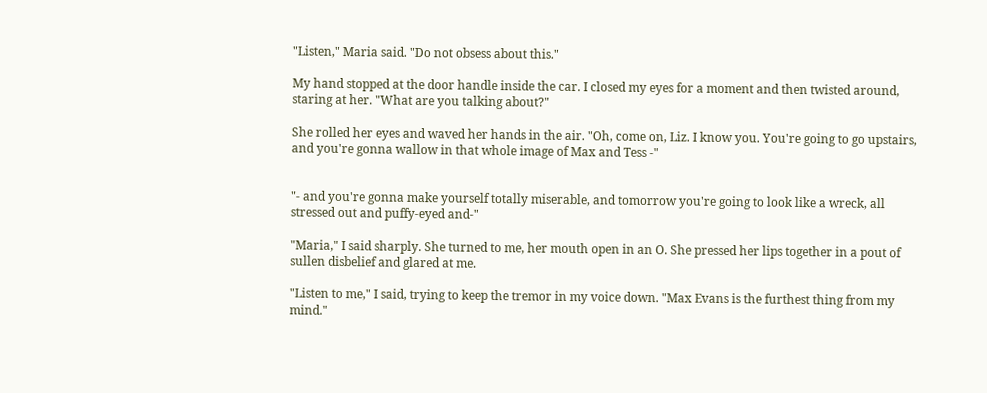"Listen," Maria said. "Do not obsess about this."

My hand stopped at the door handle inside the car. I closed my eyes for a moment and then twisted around, staring at her. "What are you talking about?"

She rolled her eyes and waved her hands in the air. "Oh, come on, Liz. I know you. You're going to go upstairs, and you're gonna wallow in that whole image of Max and Tess -"


"- and you're gonna make yourself totally miserable, and tomorrow you're going to look like a wreck, all stressed out and puffy-eyed and-"

"Maria," I said sharply. She turned to me, her mouth open in an O. She pressed her lips together in a pout of sullen disbelief and glared at me.

"Listen to me," I said, trying to keep the tremor in my voice down. "Max Evans is the furthest thing from my mind."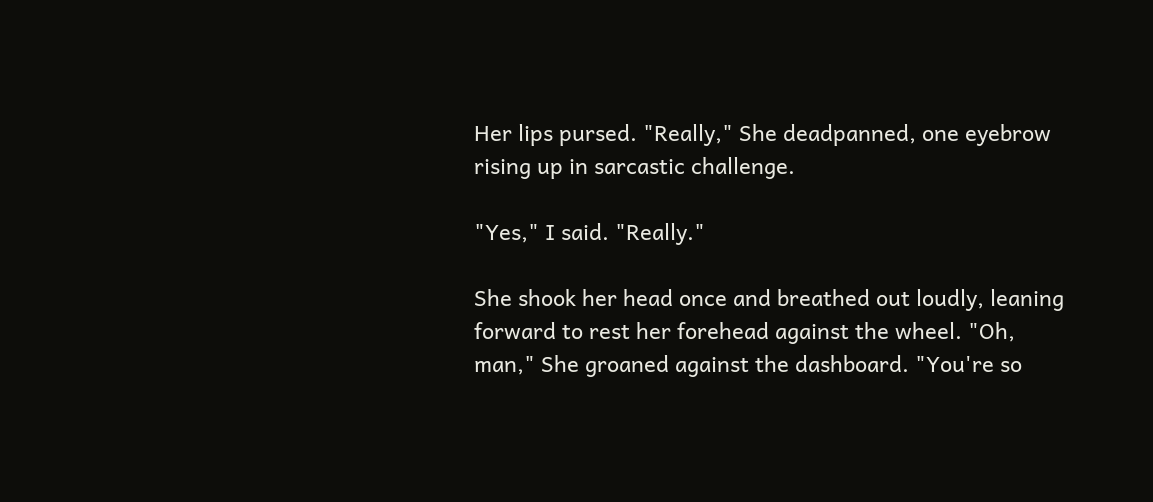Her lips pursed. "Really," She deadpanned, one eyebrow rising up in sarcastic challenge.

"Yes," I said. "Really."

She shook her head once and breathed out loudly, leaning forward to rest her forehead against the wheel. "Oh, man," She groaned against the dashboard. "You're so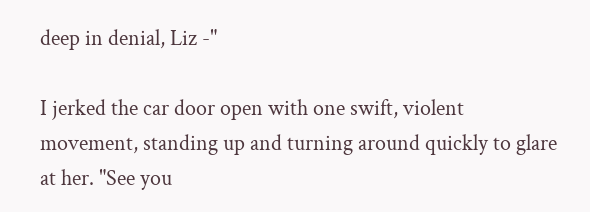deep in denial, Liz -"

I jerked the car door open with one swift, violent movement, standing up and turning around quickly to glare at her. "See you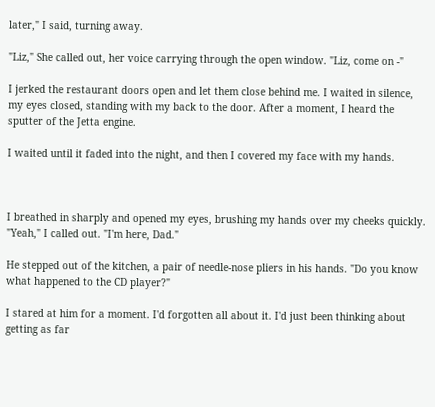later," I said, turning away.

"Liz," She called out, her voice carrying through the open window. "Liz, come on -"

I jerked the restaurant doors open and let them close behind me. I waited in silence, my eyes closed, standing with my back to the door. After a moment, I heard the sputter of the Jetta engine.

I waited until it faded into the night, and then I covered my face with my hands.



I breathed in sharply and opened my eyes, brushing my hands over my cheeks quickly. "Yeah," I called out. "I'm here, Dad."

He stepped out of the kitchen, a pair of needle-nose pliers in his hands. "Do you know what happened to the CD player?"

I stared at him for a moment. I'd forgotten all about it. I'd just been thinking about getting as far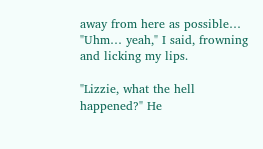away from here as possible… "Uhm… yeah," I said, frowning and licking my lips.

"Lizzie, what the hell happened?" He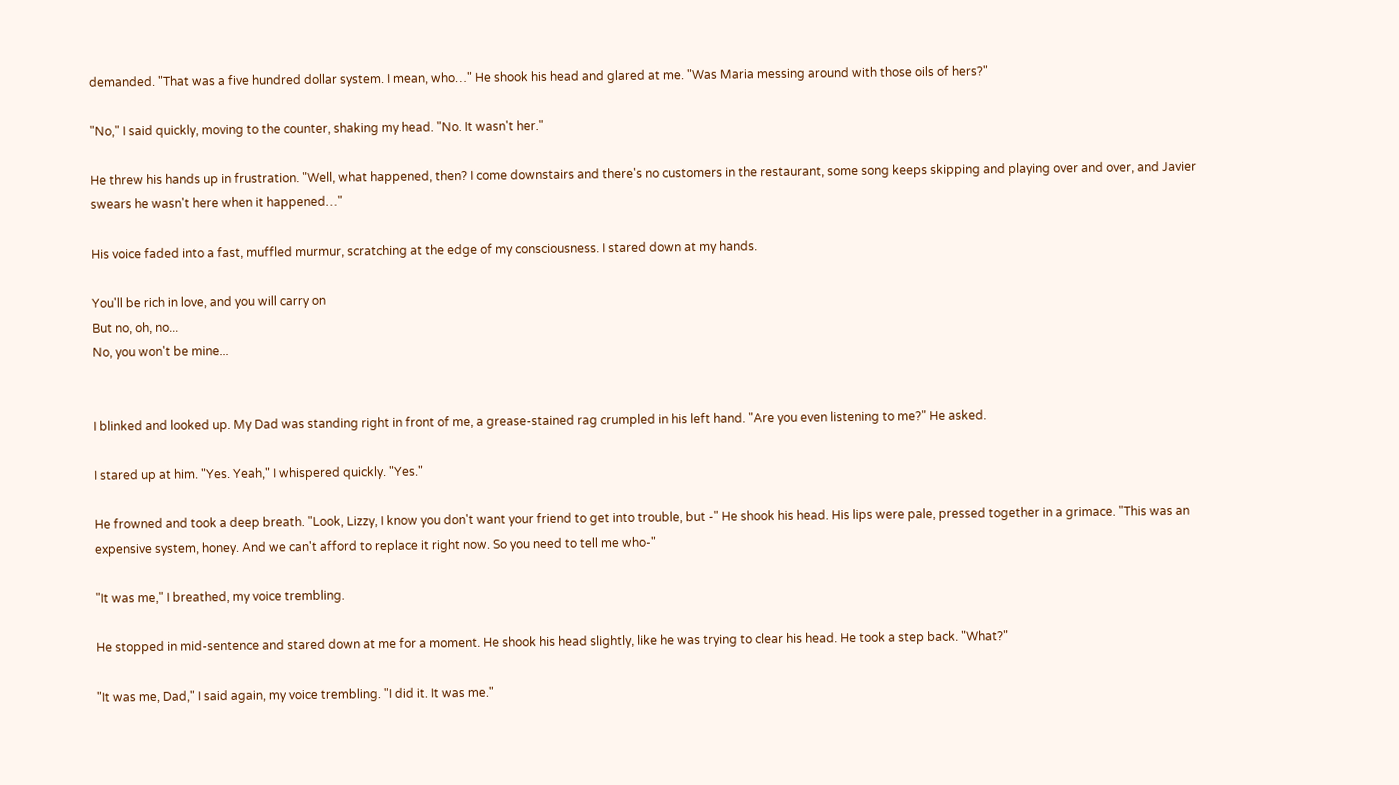demanded. "That was a five hundred dollar system. I mean, who…" He shook his head and glared at me. "Was Maria messing around with those oils of hers?"

"No," I said quickly, moving to the counter, shaking my head. "No. It wasn't her."

He threw his hands up in frustration. "Well, what happened, then? I come downstairs and there's no customers in the restaurant, some song keeps skipping and playing over and over, and Javier swears he wasn't here when it happened…"

His voice faded into a fast, muffled murmur, scratching at the edge of my consciousness. I stared down at my hands.

You'll be rich in love, and you will carry on
But no, oh, no...
No, you won't be mine...


I blinked and looked up. My Dad was standing right in front of me, a grease-stained rag crumpled in his left hand. "Are you even listening to me?" He asked.

I stared up at him. "Yes. Yeah," I whispered quickly. "Yes."

He frowned and took a deep breath. "Look, Lizzy, I know you don't want your friend to get into trouble, but -" He shook his head. His lips were pale, pressed together in a grimace. "This was an expensive system, honey. And we can't afford to replace it right now. So you need to tell me who-"

"It was me," I breathed, my voice trembling.

He stopped in mid-sentence and stared down at me for a moment. He shook his head slightly, like he was trying to clear his head. He took a step back. "What?"

"It was me, Dad," I said again, my voice trembling. "I did it. It was me."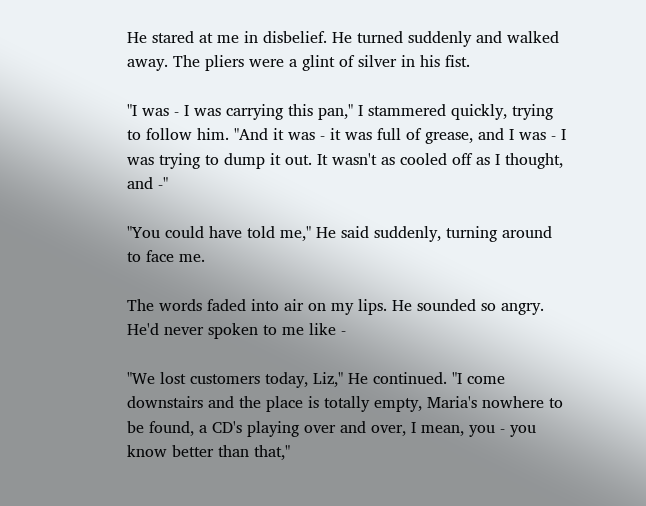He stared at me in disbelief. He turned suddenly and walked away. The pliers were a glint of silver in his fist.

"I was - I was carrying this pan," I stammered quickly, trying to follow him. "And it was - it was full of grease, and I was - I was trying to dump it out. It wasn't as cooled off as I thought, and -"

"You could have told me," He said suddenly, turning around to face me.

The words faded into air on my lips. He sounded so angry. He'd never spoken to me like -

"We lost customers today, Liz," He continued. "I come downstairs and the place is totally empty, Maria's nowhere to be found, a CD's playing over and over, I mean, you - you know better than that,"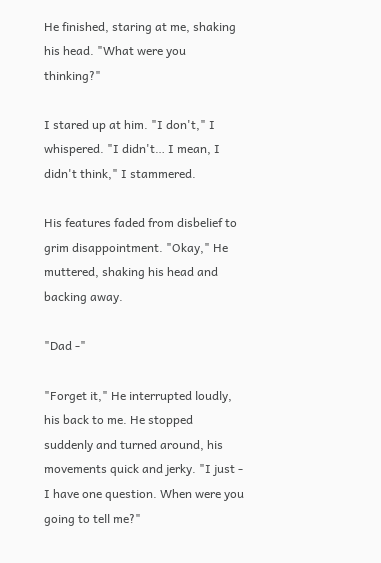He finished, staring at me, shaking his head. "What were you thinking?"

I stared up at him. "I don't," I whispered. "I didn't… I mean, I didn't think," I stammered.

His features faded from disbelief to grim disappointment. "Okay," He muttered, shaking his head and backing away.

"Dad -"

"Forget it," He interrupted loudly, his back to me. He stopped suddenly and turned around, his movements quick and jerky. "I just - I have one question. When were you going to tell me?"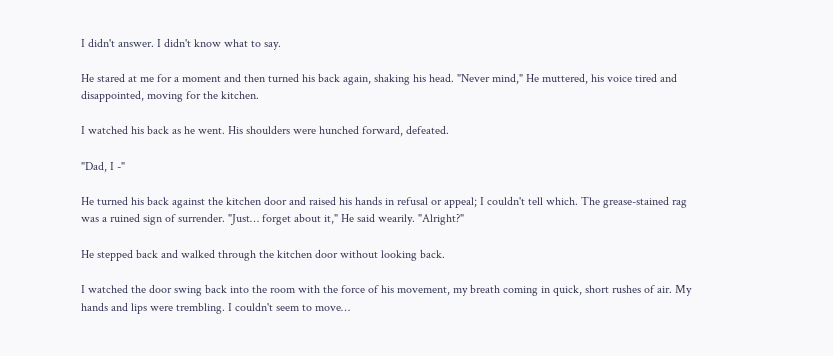I didn't answer. I didn't know what to say.

He stared at me for a moment and then turned his back again, shaking his head. "Never mind," He muttered, his voice tired and disappointed, moving for the kitchen.

I watched his back as he went. His shoulders were hunched forward, defeated.

"Dad, I -"

He turned his back against the kitchen door and raised his hands in refusal or appeal; I couldn't tell which. The grease-stained rag was a ruined sign of surrender. "Just… forget about it," He said wearily. "Alright?"

He stepped back and walked through the kitchen door without looking back.

I watched the door swing back into the room with the force of his movement, my breath coming in quick, short rushes of air. My hands and lips were trembling. I couldn't seem to move…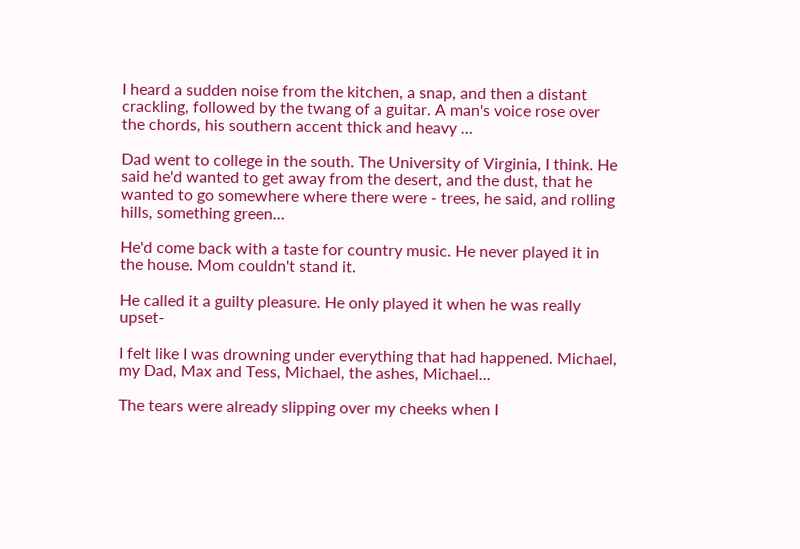I heard a sudden noise from the kitchen, a snap, and then a distant crackling, followed by the twang of a guitar. A man's voice rose over the chords, his southern accent thick and heavy …

Dad went to college in the south. The University of Virginia, I think. He said he'd wanted to get away from the desert, and the dust, that he wanted to go somewhere where there were - trees, he said, and rolling hills, something green…

He'd come back with a taste for country music. He never played it in the house. Mom couldn't stand it.

He called it a guilty pleasure. He only played it when he was really upset-

I felt like I was drowning under everything that had happened. Michael, my Dad, Max and Tess, Michael, the ashes, Michael...

The tears were already slipping over my cheeks when I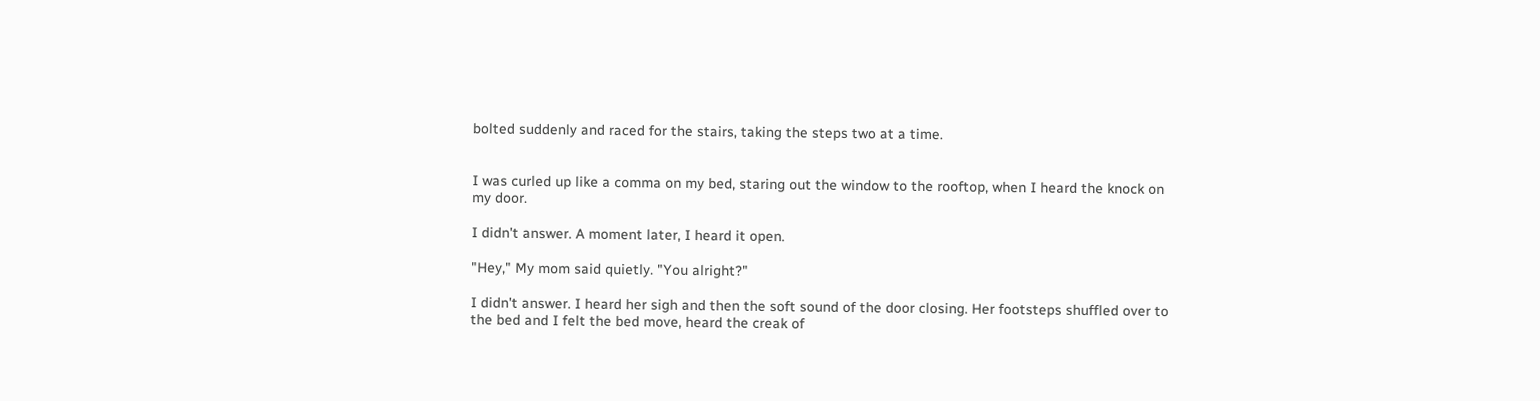bolted suddenly and raced for the stairs, taking the steps two at a time.


I was curled up like a comma on my bed, staring out the window to the rooftop, when I heard the knock on my door.

I didn't answer. A moment later, I heard it open.

"Hey," My mom said quietly. "You alright?"

I didn't answer. I heard her sigh and then the soft sound of the door closing. Her footsteps shuffled over to the bed and I felt the bed move, heard the creak of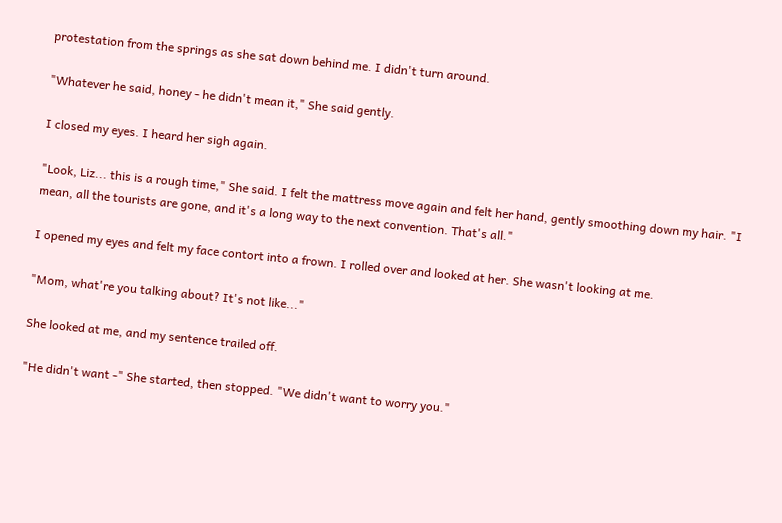protestation from the springs as she sat down behind me. I didn't turn around.

"Whatever he said, honey - he didn't mean it," She said gently.

I closed my eyes. I heard her sigh again.

"Look, Liz... this is a rough time," She said. I felt the mattress move again and felt her hand, gently smoothing down my hair. "I mean, all the tourists are gone, and it's a long way to the next convention. That's all."

I opened my eyes and felt my face contort into a frown. I rolled over and looked at her. She wasn't looking at me.

"Mom, what're you talking about? It's not like..."

She looked at me, and my sentence trailed off.

"He didn't want -" She started, then stopped. "We didn't want to worry you."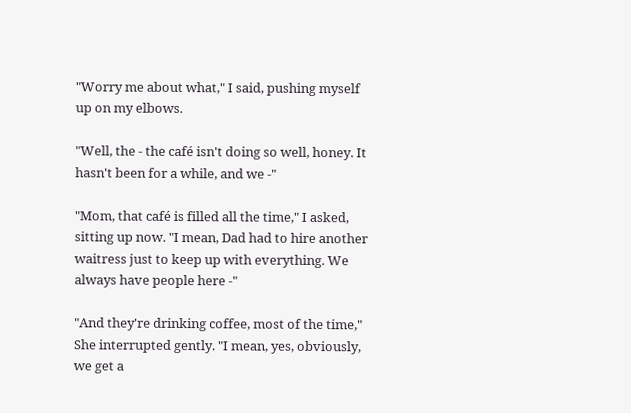"Worry me about what," I said, pushing myself up on my elbows.

"Well, the - the café isn't doing so well, honey. It hasn't been for a while, and we -"

"Mom, that café is filled all the time," I asked, sitting up now. "I mean, Dad had to hire another waitress just to keep up with everything. We always have people here -"

"And they're drinking coffee, most of the time," She interrupted gently. "I mean, yes, obviously, we get a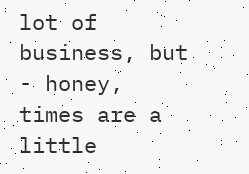lot of business, but - honey, times are a little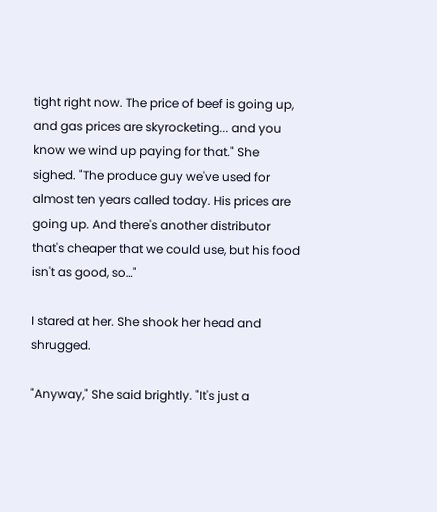tight right now. The price of beef is going up, and gas prices are skyrocketing... and you know we wind up paying for that." She sighed. "The produce guy we've used for almost ten years called today. His prices are going up. And there's another distributor that's cheaper that we could use, but his food isn't as good, so…"

I stared at her. She shook her head and shrugged.

"Anyway," She said brightly. "It's just a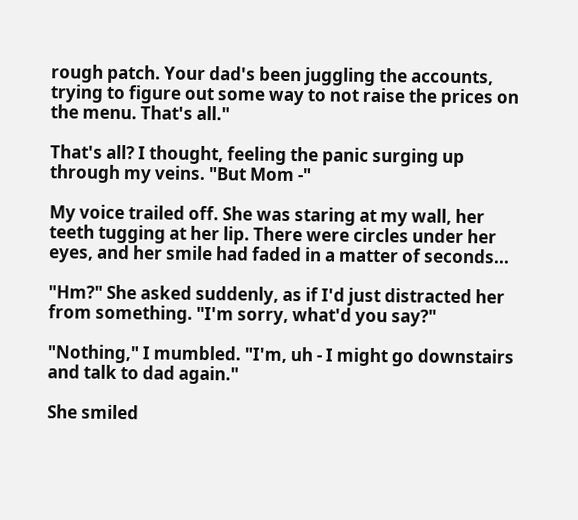rough patch. Your dad's been juggling the accounts, trying to figure out some way to not raise the prices on the menu. That's all."

That's all? I thought, feeling the panic surging up through my veins. "But Mom -"

My voice trailed off. She was staring at my wall, her teeth tugging at her lip. There were circles under her eyes, and her smile had faded in a matter of seconds...

"Hm?" She asked suddenly, as if I'd just distracted her from something. "I'm sorry, what'd you say?"

"Nothing," I mumbled. "I'm, uh - I might go downstairs and talk to dad again."

She smiled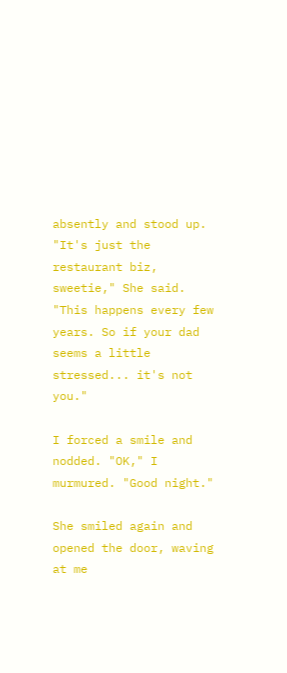absently and stood up. "It's just the restaurant biz, sweetie," She said. "This happens every few years. So if your dad seems a little stressed... it's not you."

I forced a smile and nodded. "OK," I murmured. "Good night."

She smiled again and opened the door, waving at me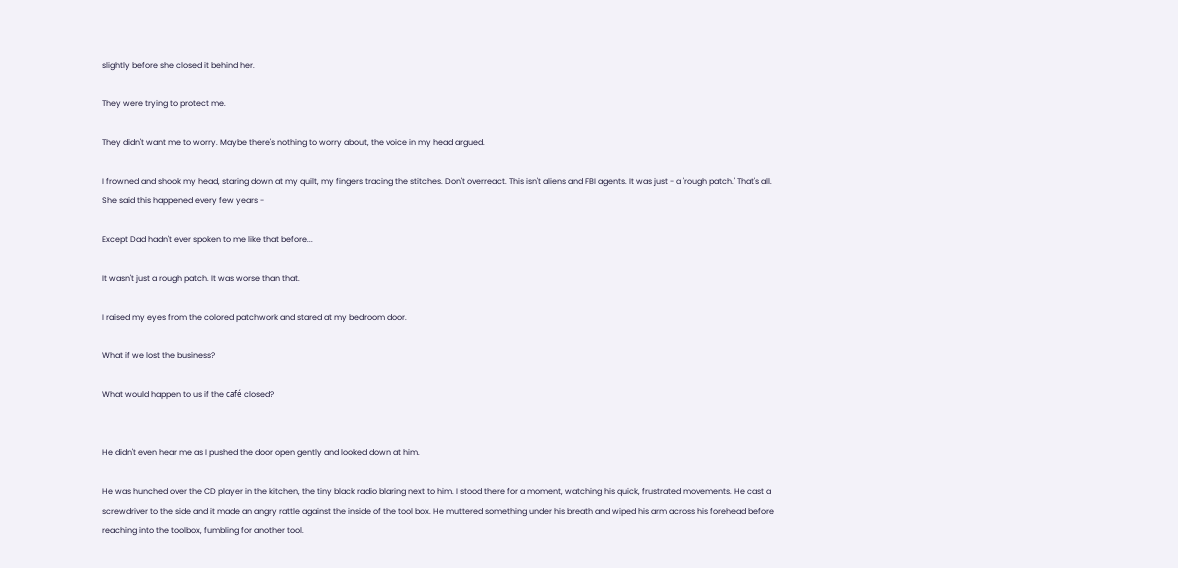slightly before she closed it behind her.

They were trying to protect me.

They didn't want me to worry. Maybe there's nothing to worry about, the voice in my head argued.

I frowned and shook my head, staring down at my quilt, my fingers tracing the stitches. Don't overreact. This isn't aliens and FBI agents. It was just - a 'rough patch.' That's all. She said this happened every few years -

Except Dad hadn't ever spoken to me like that before...

It wasn't just a rough patch. It was worse than that.

I raised my eyes from the colored patchwork and stared at my bedroom door.

What if we lost the business?

What would happen to us if the café closed?


He didn't even hear me as I pushed the door open gently and looked down at him.

He was hunched over the CD player in the kitchen, the tiny black radio blaring next to him. I stood there for a moment, watching his quick, frustrated movements. He cast a screwdriver to the side and it made an angry rattle against the inside of the tool box. He muttered something under his breath and wiped his arm across his forehead before reaching into the toolbox, fumbling for another tool.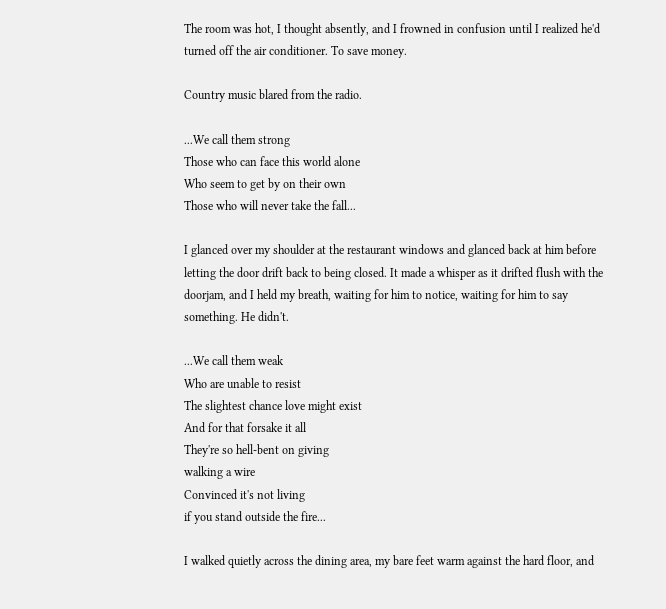The room was hot, I thought absently, and I frowned in confusion until I realized he'd turned off the air conditioner. To save money.

Country music blared from the radio.

...We call them strong
Those who can face this world alone
Who seem to get by on their own
Those who will never take the fall...

I glanced over my shoulder at the restaurant windows and glanced back at him before letting the door drift back to being closed. It made a whisper as it drifted flush with the doorjam, and I held my breath, waiting for him to notice, waiting for him to say something. He didn't.

...We call them weak
Who are unable to resist
The slightest chance love might exist
And for that forsake it all
They're so hell-bent on giving
walking a wire
Convinced it's not living
if you stand outside the fire...

I walked quietly across the dining area, my bare feet warm against the hard floor, and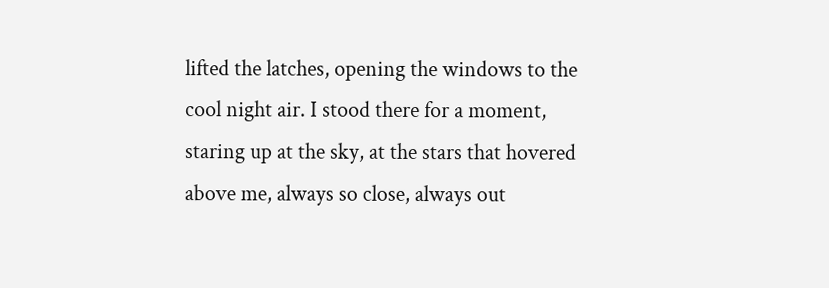lifted the latches, opening the windows to the cool night air. I stood there for a moment, staring up at the sky, at the stars that hovered above me, always so close, always out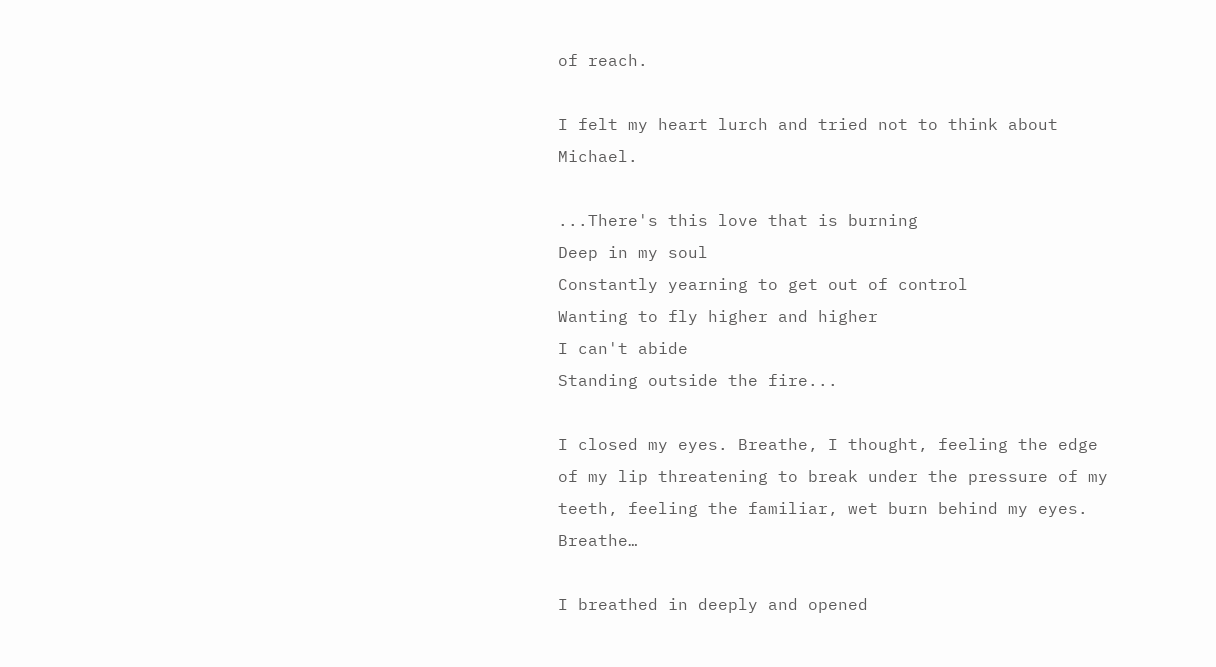of reach.

I felt my heart lurch and tried not to think about Michael.

...There's this love that is burning
Deep in my soul
Constantly yearning to get out of control
Wanting to fly higher and higher
I can't abide
Standing outside the fire...

I closed my eyes. Breathe, I thought, feeling the edge of my lip threatening to break under the pressure of my teeth, feeling the familiar, wet burn behind my eyes. Breathe…

I breathed in deeply and opened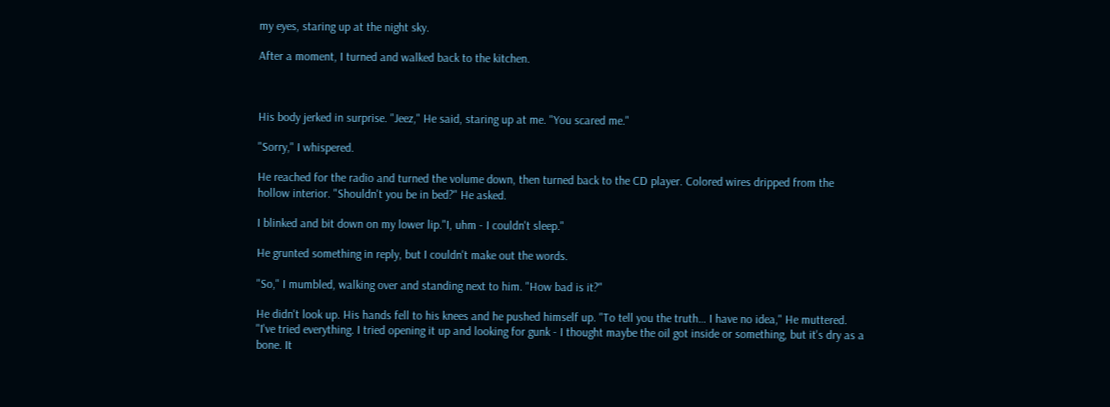my eyes, staring up at the night sky.

After a moment, I turned and walked back to the kitchen.



His body jerked in surprise. "Jeez," He said, staring up at me. "You scared me."

"Sorry," I whispered.

He reached for the radio and turned the volume down, then turned back to the CD player. Colored wires dripped from the hollow interior. "Shouldn't you be in bed?" He asked.

I blinked and bit down on my lower lip."I, uhm - I couldn't sleep."

He grunted something in reply, but I couldn't make out the words.

"So," I mumbled, walking over and standing next to him. "How bad is it?"

He didn't look up. His hands fell to his knees and he pushed himself up. "To tell you the truth… I have no idea," He muttered. "I've tried everything. I tried opening it up and looking for gunk - I thought maybe the oil got inside or something, but it's dry as a bone. It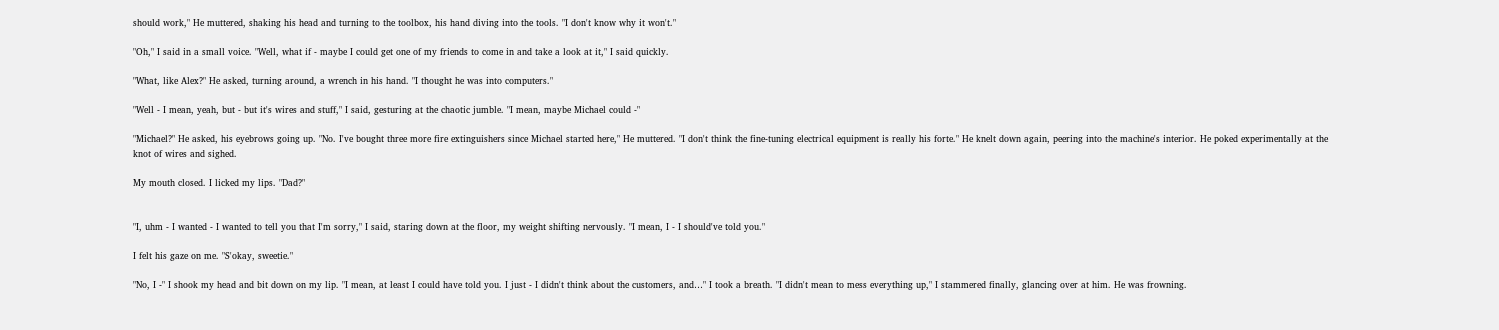should work," He muttered, shaking his head and turning to the toolbox, his hand diving into the tools. "I don't know why it won't."

"Oh," I said in a small voice. "Well, what if - maybe I could get one of my friends to come in and take a look at it," I said quickly.

"What, like Alex?" He asked, turning around, a wrench in his hand. "I thought he was into computers."

"Well - I mean, yeah, but - but it's wires and stuff," I said, gesturing at the chaotic jumble. "I mean, maybe Michael could -"

"Michael?" He asked, his eyebrows going up. "No. I've bought three more fire extinguishers since Michael started here," He muttered. "I don't think the fine-tuning electrical equipment is really his forte." He knelt down again, peering into the machine's interior. He poked experimentally at the knot of wires and sighed.

My mouth closed. I licked my lips. "Dad?"


"I, uhm - I wanted - I wanted to tell you that I'm sorry," I said, staring down at the floor, my weight shifting nervously. "I mean, I - I should've told you."

I felt his gaze on me. "S'okay, sweetie."

"No, I -" I shook my head and bit down on my lip. "I mean, at least I could have told you. I just - I didn't think about the customers, and…" I took a breath. "I didn't mean to mess everything up," I stammered finally, glancing over at him. He was frowning.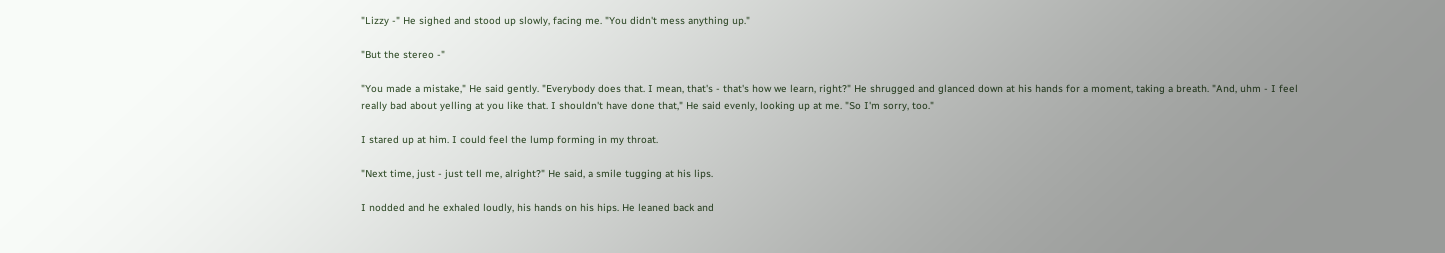"Lizzy -" He sighed and stood up slowly, facing me. "You didn't mess anything up."

"But the stereo -"

"You made a mistake," He said gently. "Everybody does that. I mean, that's - that's how we learn, right?" He shrugged and glanced down at his hands for a moment, taking a breath. "And, uhm - I feel really bad about yelling at you like that. I shouldn't have done that," He said evenly, looking up at me. "So I'm sorry, too."

I stared up at him. I could feel the lump forming in my throat.

"Next time, just - just tell me, alright?" He said, a smile tugging at his lips.

I nodded and he exhaled loudly, his hands on his hips. He leaned back and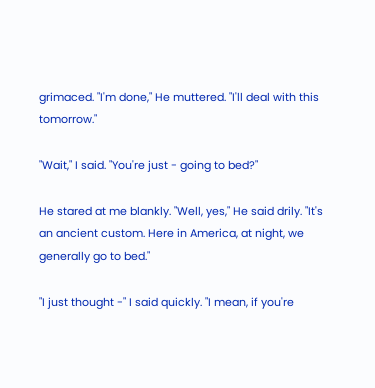grimaced. "I'm done," He muttered. "I'll deal with this tomorrow."

"Wait," I said. "You're just - going to bed?"

He stared at me blankly. "Well, yes," He said drily. "It's an ancient custom. Here in America, at night, we generally go to bed."

"I just thought -" I said quickly. "I mean, if you're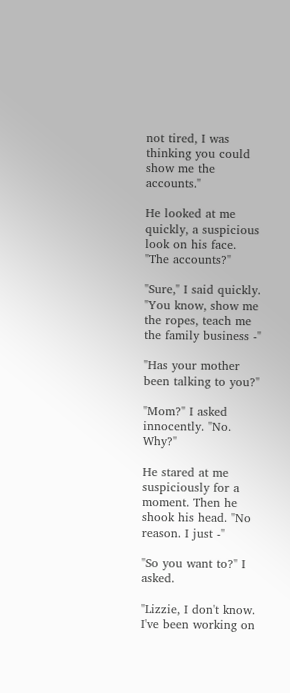not tired, I was thinking you could show me the accounts."

He looked at me quickly, a suspicious look on his face. "The accounts?"

"Sure," I said quickly. "You know, show me the ropes, teach me the family business -"

"Has your mother been talking to you?"

"Mom?" I asked innocently. "No. Why?"

He stared at me suspiciously for a moment. Then he shook his head. "No reason. I just -"

"So you want to?" I asked.

"Lizzie, I don't know. I've been working on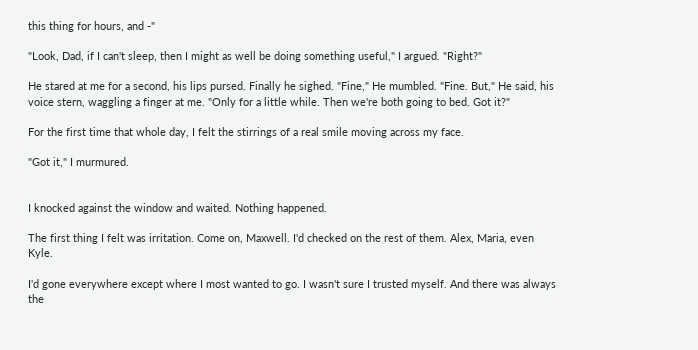this thing for hours, and -"

"Look, Dad, if I can't sleep, then I might as well be doing something useful," I argued. "Right?"

He stared at me for a second, his lips pursed. Finally he sighed. "Fine," He mumbled. "Fine. But," He said, his voice stern, waggling a finger at me. "Only for a little while. Then we're both going to bed. Got it?"

For the first time that whole day, I felt the stirrings of a real smile moving across my face.

"Got it," I murmured.


I knocked against the window and waited. Nothing happened.

The first thing I felt was irritation. Come on, Maxwell. I'd checked on the rest of them. Alex, Maria, even Kyle.

I'd gone everywhere except where I most wanted to go. I wasn't sure I trusted myself. And there was always the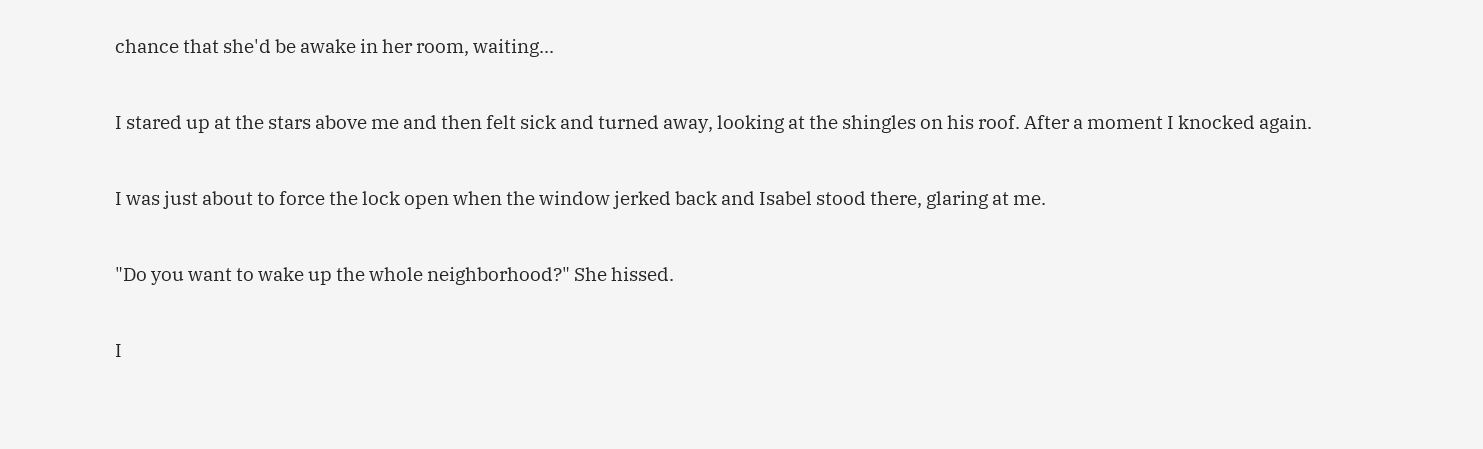chance that she'd be awake in her room, waiting...

I stared up at the stars above me and then felt sick and turned away, looking at the shingles on his roof. After a moment I knocked again.

I was just about to force the lock open when the window jerked back and Isabel stood there, glaring at me.

"Do you want to wake up the whole neighborhood?" She hissed.

I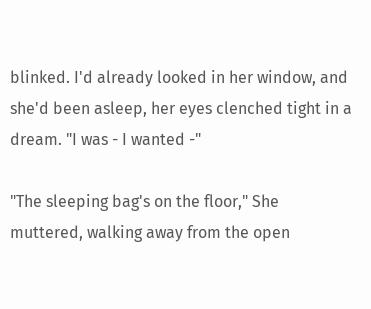blinked. I'd already looked in her window, and she'd been asleep, her eyes clenched tight in a dream. "I was - I wanted -"

"The sleeping bag's on the floor," She muttered, walking away from the open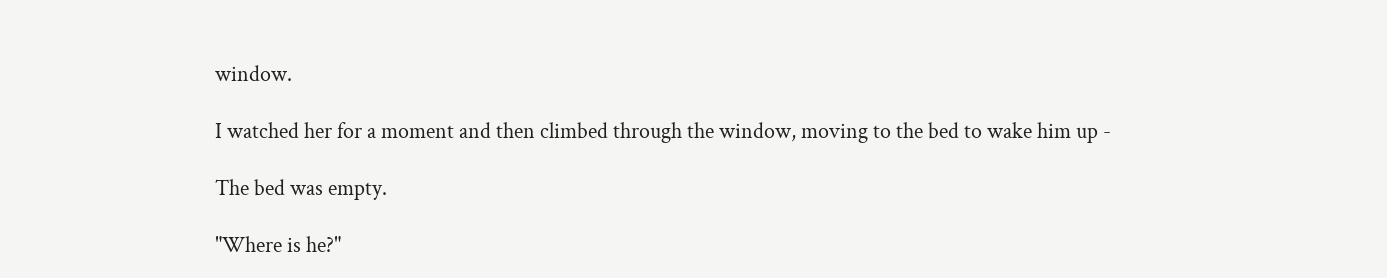window.

I watched her for a moment and then climbed through the window, moving to the bed to wake him up -

The bed was empty.

"Where is he?"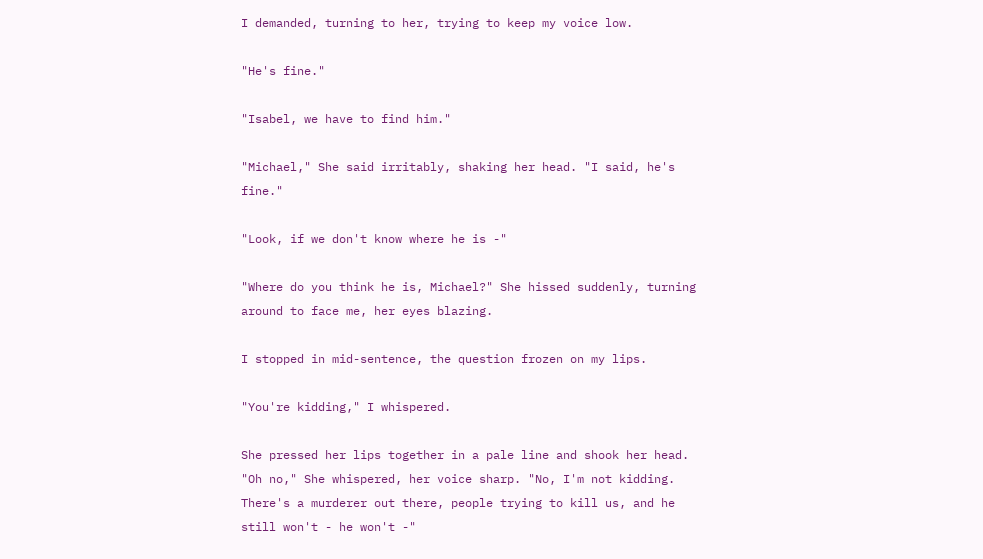I demanded, turning to her, trying to keep my voice low.

"He's fine."

"Isabel, we have to find him."

"Michael," She said irritably, shaking her head. "I said, he's fine."

"Look, if we don't know where he is -"

"Where do you think he is, Michael?" She hissed suddenly, turning around to face me, her eyes blazing.

I stopped in mid-sentence, the question frozen on my lips.

"You're kidding," I whispered.

She pressed her lips together in a pale line and shook her head. "Oh no," She whispered, her voice sharp. "No, I'm not kidding. There's a murderer out there, people trying to kill us, and he still won't - he won't -"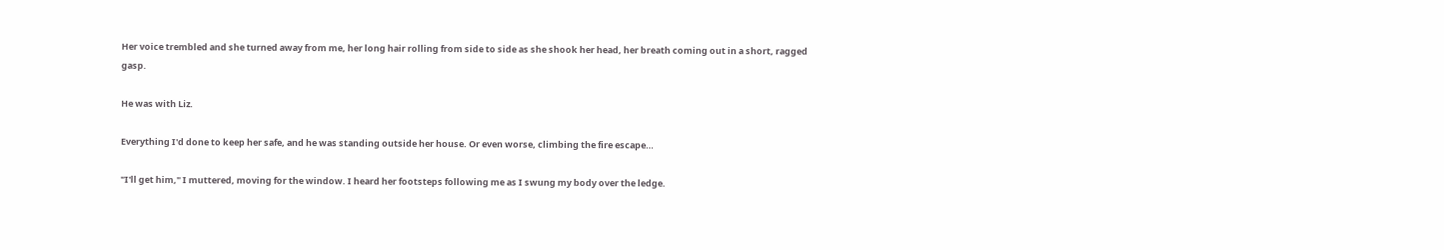Her voice trembled and she turned away from me, her long hair rolling from side to side as she shook her head, her breath coming out in a short, ragged gasp.

He was with Liz.

Everything I'd done to keep her safe, and he was standing outside her house. Or even worse, climbing the fire escape…

"I'll get him," I muttered, moving for the window. I heard her footsteps following me as I swung my body over the ledge.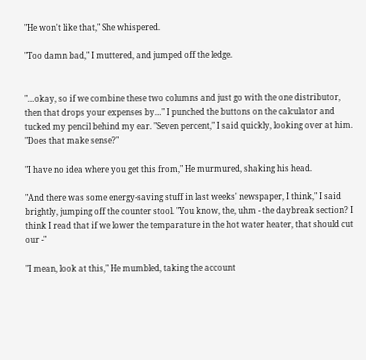"He won't like that," She whispered.

"Too damn bad," I muttered, and jumped off the ledge.


"…okay, so if we combine these two columns and just go with the one distributor, then that drops your expenses by…" I punched the buttons on the calculator and tucked my pencil behind my ear. "Seven percent," I said quickly, looking over at him. "Does that make sense?"

"I have no idea where you get this from," He murmured, shaking his head.

"And there was some energy-saving stuff in last weeks' newspaper, I think," I said brightly, jumping off the counter stool. "You know, the, uhm - the daybreak section? I think I read that if we lower the temparature in the hot water heater, that should cut our -"

"I mean, look at this," He mumbled, taking the account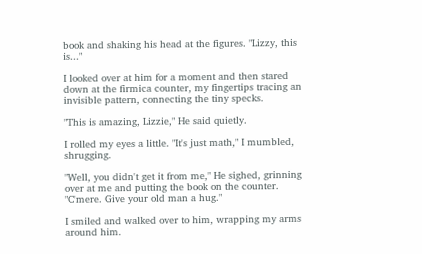book and shaking his head at the figures. "Lizzy, this is..."

I looked over at him for a moment and then stared down at the firmica counter, my fingertips tracing an invisible pattern, connecting the tiny specks.

"This is amazing, Lizzie," He said quietly.

I rolled my eyes a little. "It's just math," I mumbled, shrugging.

"Well, you didn't get it from me," He sighed, grinning over at me and putting the book on the counter. "C'mere. Give your old man a hug."

I smiled and walked over to him, wrapping my arms around him.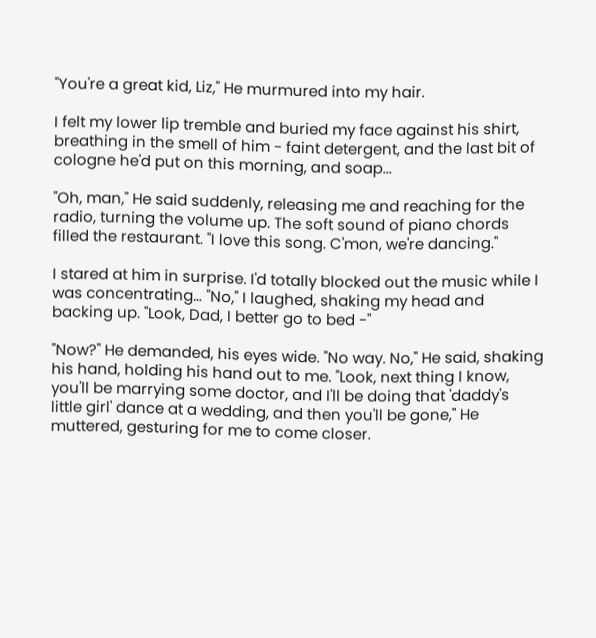"You're a great kid, Liz," He murmured into my hair.

I felt my lower lip tremble and buried my face against his shirt, breathing in the smell of him - faint detergent, and the last bit of cologne he'd put on this morning, and soap...

"Oh, man," He said suddenly, releasing me and reaching for the radio, turning the volume up. The soft sound of piano chords filled the restaurant. "I love this song. C'mon, we're dancing."

I stared at him in surprise. I'd totally blocked out the music while I was concentrating… "No," I laughed, shaking my head and backing up. "Look, Dad, I better go to bed -"

"Now?" He demanded, his eyes wide. "No way. No," He said, shaking his hand, holding his hand out to me. "Look, next thing I know, you'll be marrying some doctor, and I'll be doing that 'daddy's little girl' dance at a wedding, and then you'll be gone," He muttered, gesturing for me to come closer.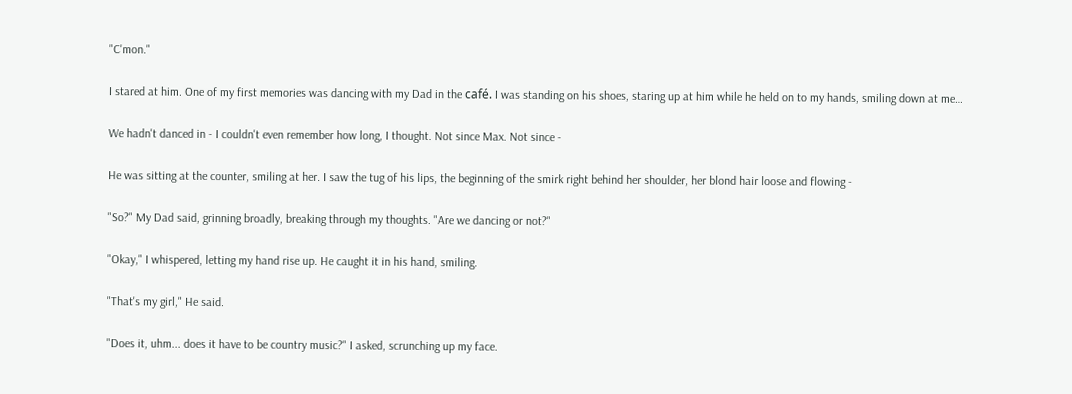"C'mon."

I stared at him. One of my first memories was dancing with my Dad in the café. I was standing on his shoes, staring up at him while he held on to my hands, smiling down at me…

We hadn't danced in - I couldn't even remember how long, I thought. Not since Max. Not since -

He was sitting at the counter, smiling at her. I saw the tug of his lips, the beginning of the smirk right behind her shoulder, her blond hair loose and flowing -

"So?" My Dad said, grinning broadly, breaking through my thoughts. "Are we dancing or not?"

"Okay," I whispered, letting my hand rise up. He caught it in his hand, smiling.

"That's my girl," He said.

"Does it, uhm... does it have to be country music?" I asked, scrunching up my face.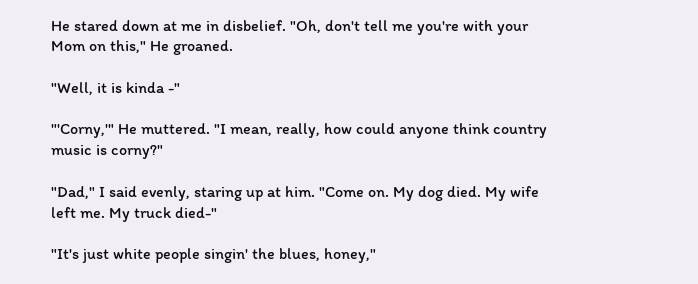He stared down at me in disbelief. "Oh, don't tell me you're with your Mom on this," He groaned.

"Well, it is kinda -"

"'Corny,'" He muttered. "I mean, really, how could anyone think country music is corny?"

"Dad," I said evenly, staring up at him. "Come on. My dog died. My wife left me. My truck died-"

"It's just white people singin' the blues, honey,"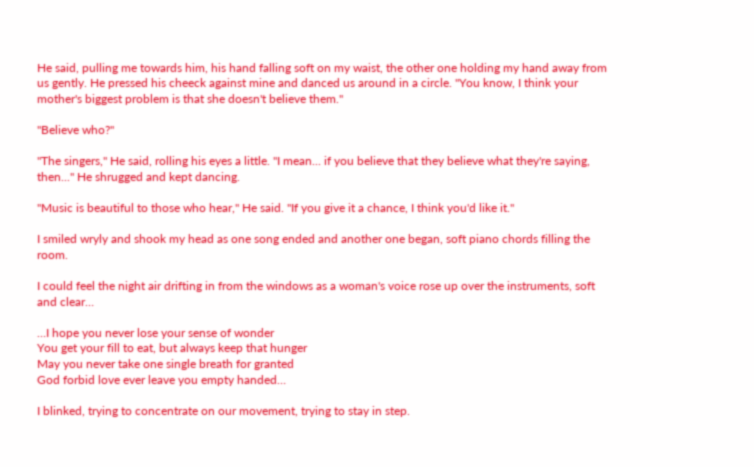He said, pulling me towards him, his hand falling soft on my waist, the other one holding my hand away from us gently. He pressed his cheeck against mine and danced us around in a circle. "You know, I think your mother's biggest problem is that she doesn't believe them."

"Believe who?"

"The singers," He said, rolling his eyes a little. "I mean... if you believe that they believe what they're saying, then..." He shrugged and kept dancing.

"Music is beautiful to those who hear," He said. "If you give it a chance, I think you'd like it."

I smiled wryly and shook my head as one song ended and another one began, soft piano chords filling the room.

I could feel the night air drifting in from the windows as a woman's voice rose up over the instruments, soft and clear…

…I hope you never lose your sense of wonder
You get your fill to eat, but always keep that hunger
May you never take one single breath for granted
God forbid love ever leave you empty handed…

I blinked, trying to concentrate on our movement, trying to stay in step.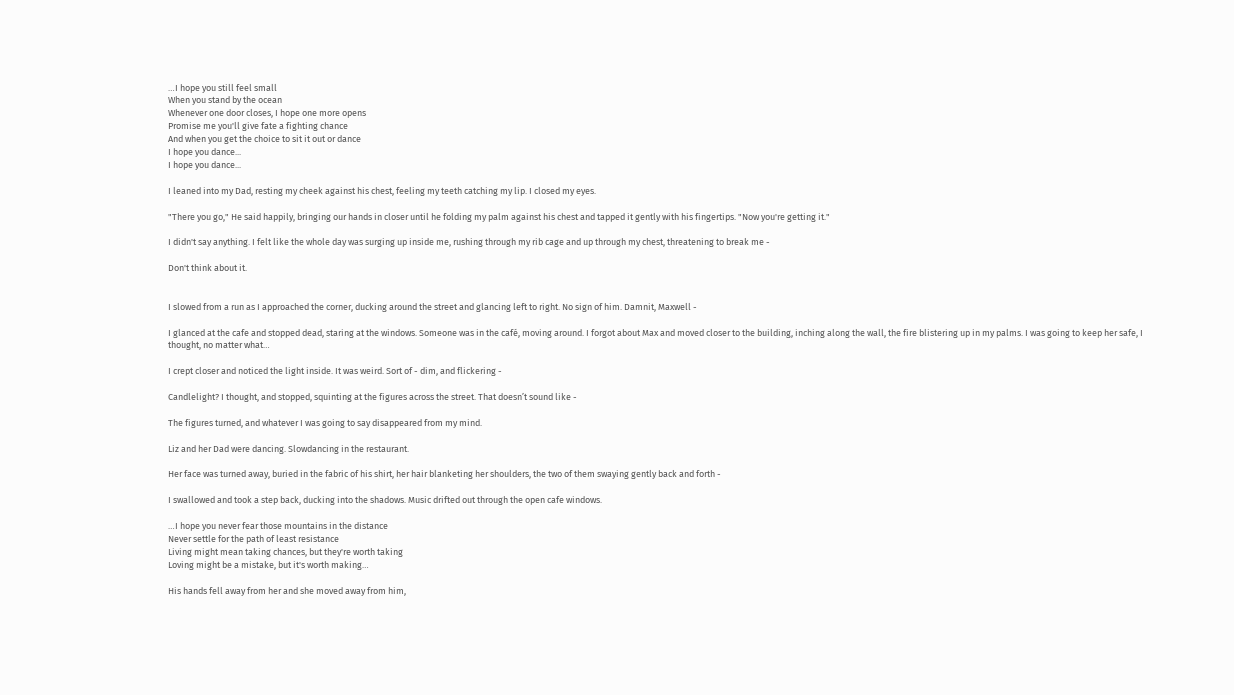…I hope you still feel small
When you stand by the ocean
Whenever one door closes, I hope one more opens
Promise me you'll give fate a fighting chance
And when you get the choice to sit it out or dance
I hope you dance...
I hope you dance...

I leaned into my Dad, resting my cheek against his chest, feeling my teeth catching my lip. I closed my eyes.

"There you go," He said happily, bringing our hands in closer until he folding my palm against his chest and tapped it gently with his fingertips. "Now you're getting it."

I didn't say anything. I felt like the whole day was surging up inside me, rushing through my rib cage and up through my chest, threatening to break me -

Don't think about it.


I slowed from a run as I approached the corner, ducking around the street and glancing left to right. No sign of him. Damnit, Maxwell -

I glanced at the cafe and stopped dead, staring at the windows. Someone was in the café, moving around. I forgot about Max and moved closer to the building, inching along the wall, the fire blistering up in my palms. I was going to keep her safe, I thought, no matter what…

I crept closer and noticed the light inside. It was weird. Sort of - dim, and flickering -

Candlelight? I thought, and stopped, squinting at the figures across the street. That doesn’t sound like -

The figures turned, and whatever I was going to say disappeared from my mind.

Liz and her Dad were dancing. Slowdancing in the restaurant.

Her face was turned away, buried in the fabric of his shirt, her hair blanketing her shoulders, the two of them swaying gently back and forth -

I swallowed and took a step back, ducking into the shadows. Music drifted out through the open cafe windows.

…I hope you never fear those mountains in the distance
Never settle for the path of least resistance
Living might mean taking chances, but they're worth taking
Loving might be a mistake, but it's worth making…

His hands fell away from her and she moved away from him,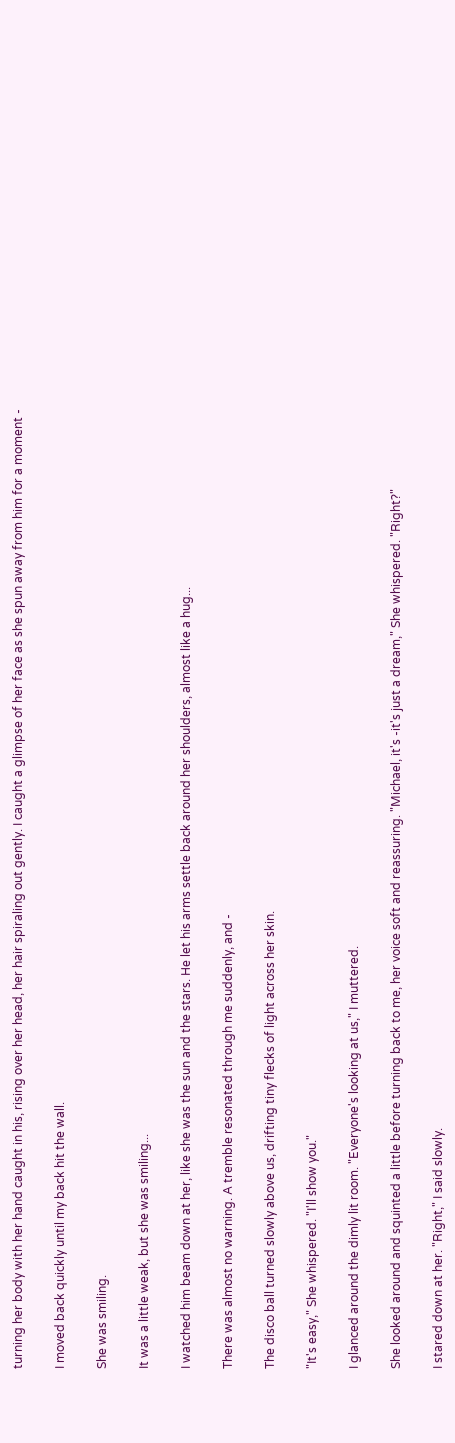turning her body with her hand caught in his, rising over her head, her hair spiraling out gently. I caught a glimpse of her face as she spun away from him for a moment -

I moved back quickly until my back hit the wall.

She was smiling.

It was a little weak, but she was smiling...

I watched him beam down at her, like she was the sun and the stars. He let his arms settle back around her shoulders, almost like a hug...

There was almost no warning. A tremble resonated through me suddenly, and -

The disco ball turned slowly above us, drifting tiny flecks of light across her skin.

"It's easy," She whispered. "I'll show you."

I glanced around the dimly lit room. "Everyone's looking at us," I muttered.

She looked around and squinted a little before turning back to me, her voice soft and reassuring. "Michael, it's -it's just a dream," She whispered. "Right?"

I stared down at her. "Right," I said slowly.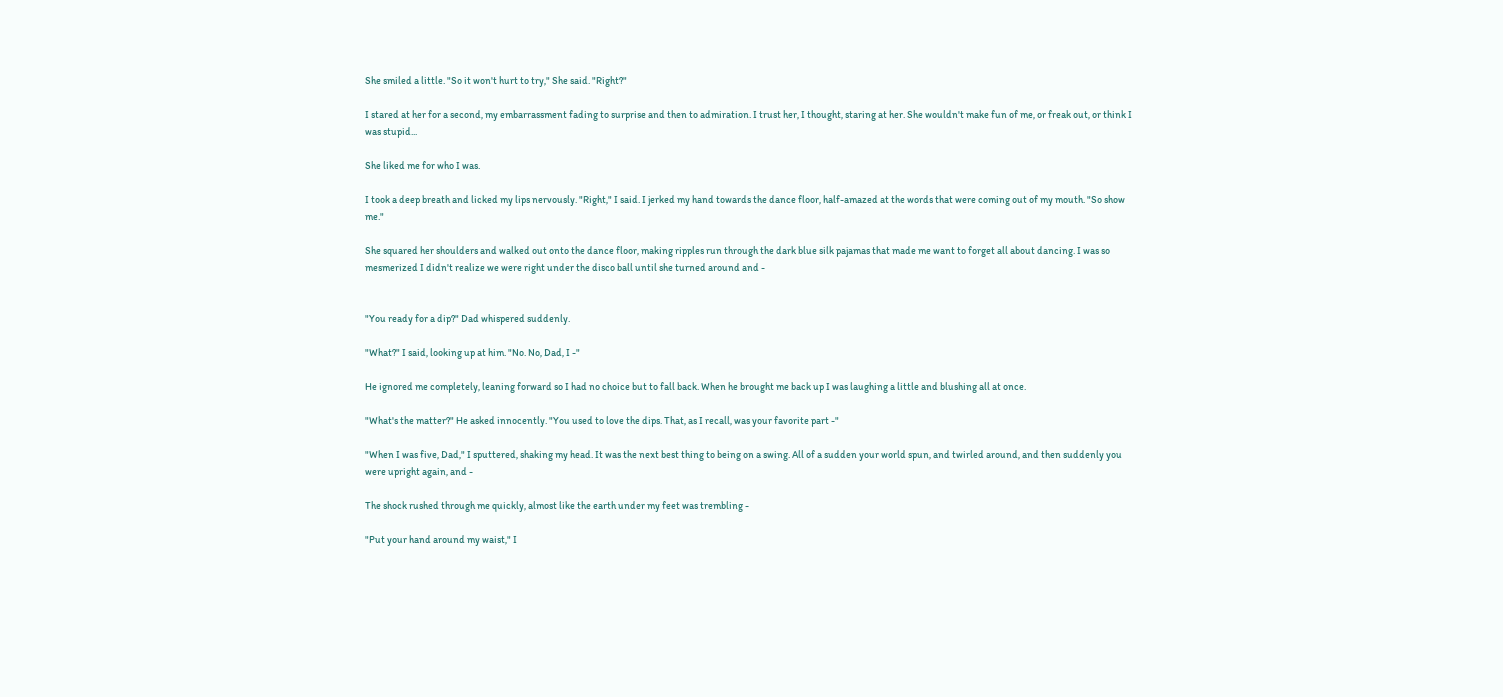She smiled a little. "So it won't hurt to try," She said. "Right?"

I stared at her for a second, my embarrassment fading to surprise and then to admiration. I trust her, I thought, staring at her. She wouldn't make fun of me, or freak out, or think I was stupid...

She liked me for who I was.

I took a deep breath and licked my lips nervously. "Right," I said. I jerked my hand towards the dance floor, half-amazed at the words that were coming out of my mouth. "So show me."

She squared her shoulders and walked out onto the dance floor, making ripples run through the dark blue silk pajamas that made me want to forget all about dancing. I was so mesmerized I didn't realize we were right under the disco ball until she turned around and -


"You ready for a dip?" Dad whispered suddenly.

"What?" I said, looking up at him. "No. No, Dad, I -"

He ignored me completely, leaning forward so I had no choice but to fall back. When he brought me back up I was laughing a little and blushing all at once.

"What's the matter?" He asked innocently. "You used to love the dips. That, as I recall, was your favorite part -"

"When I was five, Dad," I sputtered, shaking my head. It was the next best thing to being on a swing. All of a sudden your world spun, and twirled around, and then suddenly you were upright again, and -

The shock rushed through me quickly, almost like the earth under my feet was trembling -

"Put your hand around my waist," I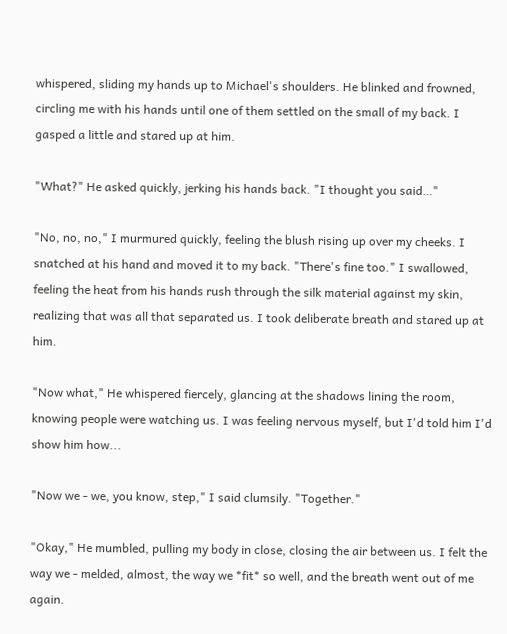whispered, sliding my hands up to Michael's shoulders. He blinked and frowned, circling me with his hands until one of them settled on the small of my back. I gasped a little and stared up at him.

"What?" He asked quickly, jerking his hands back. "I thought you said…"

"No, no, no," I murmured quickly, feeling the blush rising up over my cheeks. I snatched at his hand and moved it to my back. "There's fine too." I swallowed, feeling the heat from his hands rush through the silk material against my skin, realizing that was all that separated us. I took deliberate breath and stared up at him.

"Now what," He whispered fiercely, glancing at the shadows lining the room, knowing people were watching us. I was feeling nervous myself, but I'd told him I'd show him how...

"Now we - we, you know, step," I said clumsily. "Together."

"Okay," He mumbled, pulling my body in close, closing the air between us. I felt the way we - melded, almost, the way we *fit* so well, and the breath went out of me again.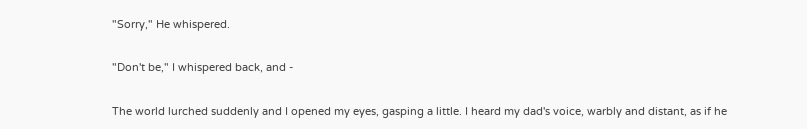"Sorry," He whispered.

"Don't be," I whispered back, and -

The world lurched suddenly and I opened my eyes, gasping a little. I heard my dad's voice, warbly and distant, as if he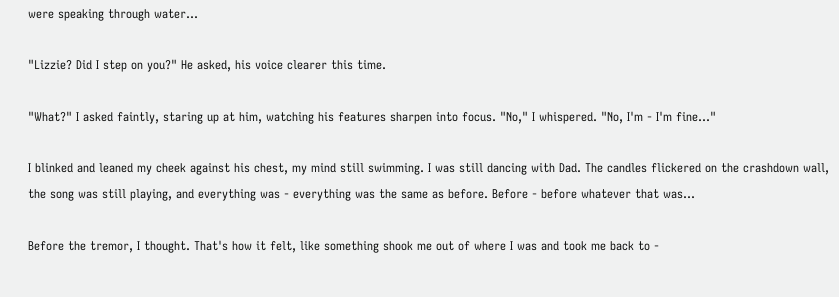were speaking through water...

"Lizzie? Did I step on you?" He asked, his voice clearer this time.

"What?" I asked faintly, staring up at him, watching his features sharpen into focus. "No," I whispered. "No, I'm - I'm fine..."

I blinked and leaned my cheek against his chest, my mind still swimming. I was still dancing with Dad. The candles flickered on the crashdown wall, the song was still playing, and everything was - everything was the same as before. Before - before whatever that was...

Before the tremor, I thought. That's how it felt, like something shook me out of where I was and took me back to -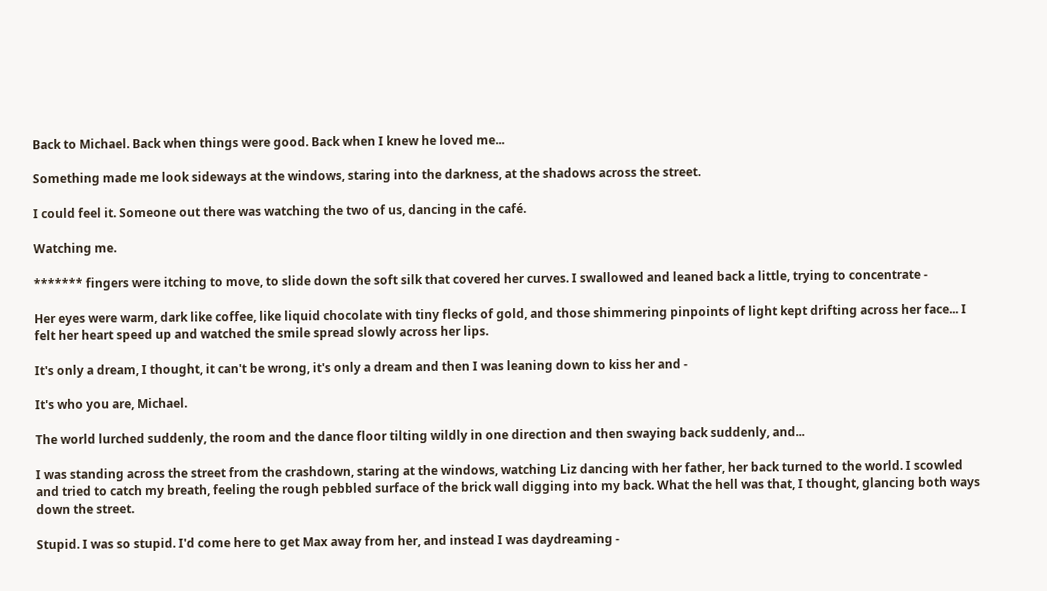Back to Michael. Back when things were good. Back when I knew he loved me...

Something made me look sideways at the windows, staring into the darkness, at the shadows across the street.

I could feel it. Someone out there was watching the two of us, dancing in the café.

Watching me.

******* fingers were itching to move, to slide down the soft silk that covered her curves. I swallowed and leaned back a little, trying to concentrate -

Her eyes were warm, dark like coffee, like liquid chocolate with tiny flecks of gold, and those shimmering pinpoints of light kept drifting across her face... I felt her heart speed up and watched the smile spread slowly across her lips.

It's only a dream, I thought, it can't be wrong, it's only a dream and then I was leaning down to kiss her and -

It's who you are, Michael.

The world lurched suddenly, the room and the dance floor tilting wildly in one direction and then swaying back suddenly, and...

I was standing across the street from the crashdown, staring at the windows, watching Liz dancing with her father, her back turned to the world. I scowled and tried to catch my breath, feeling the rough pebbled surface of the brick wall digging into my back. What the hell was that, I thought, glancing both ways down the street.

Stupid. I was so stupid. I'd come here to get Max away from her, and instead I was daydreaming -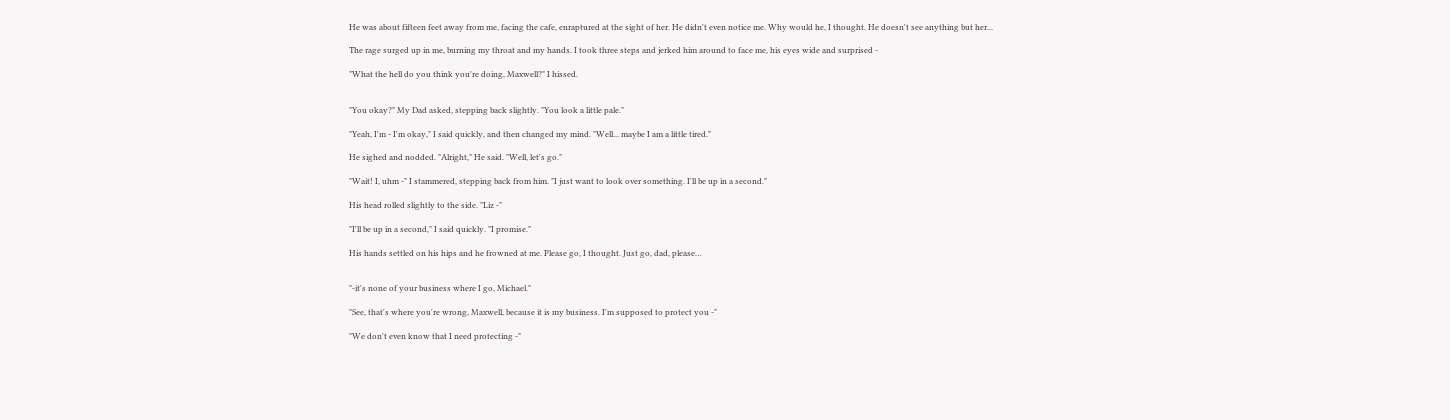He was about fifteen feet away from me, facing the cafe, enraptured at the sight of her. He didn't even notice me. Why would he, I thought. He doesn't see anything but her...

The rage surged up in me, burning my throat and my hands. I took three steps and jerked him around to face me, his eyes wide and surprised -

"What the hell do you think you're doing, Maxwell?" I hissed.


"You okay?" My Dad asked, stepping back slightly. "You look a little pale."

"Yeah, I'm - I'm okay," I said quickly, and then changed my mind. "Well... maybe I am a little tired."

He sighed and nodded. "Alright," He said. "Well, let's go."

"Wait! I, uhm -" I stammered, stepping back from him. "I just want to look over something. I'll be up in a second."

His head rolled slightly to the side. "Liz -"

"I'll be up in a second," I said quickly. "I promise."

His hands settled on his hips and he frowned at me. Please go, I thought. Just go, dad, please…


"-it's none of your business where I go, Michael."

"See, that's where you're wrong, Maxwell, because it is my business. I'm supposed to protect you -"

"We don't even know that I need protecting -"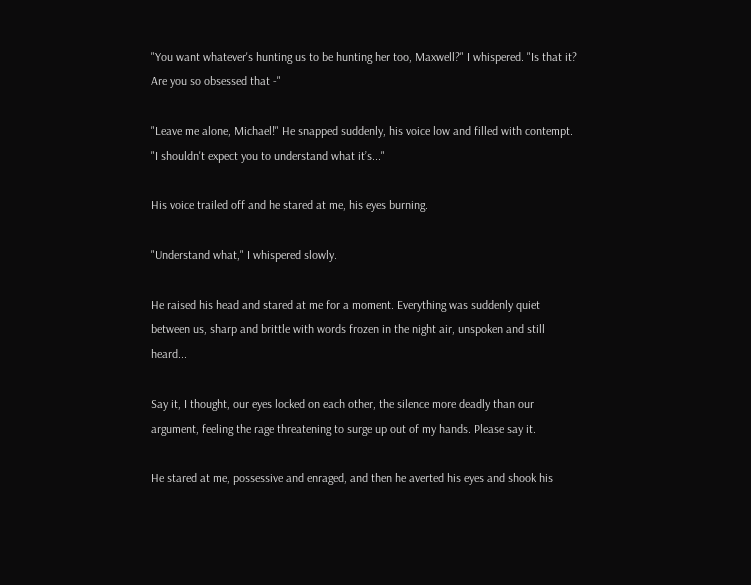"You want whatever's hunting us to be hunting her too, Maxwell?" I whispered. "Is that it? Are you so obsessed that -"

"Leave me alone, Michael!" He snapped suddenly, his voice low and filled with contempt. "I shouldn't expect you to understand what it’s..."

His voice trailed off and he stared at me, his eyes burning.

"Understand what," I whispered slowly.

He raised his head and stared at me for a moment. Everything was suddenly quiet between us, sharp and brittle with words frozen in the night air, unspoken and still heard...

Say it, I thought, our eyes locked on each other, the silence more deadly than our argument, feeling the rage threatening to surge up out of my hands. Please say it.

He stared at me, possessive and enraged, and then he averted his eyes and shook his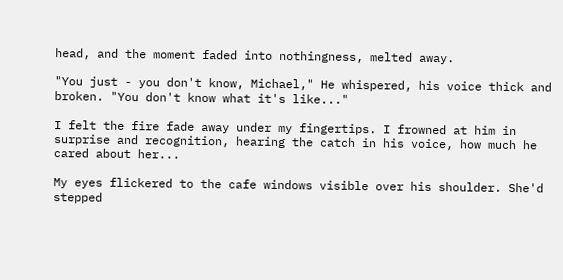head, and the moment faded into nothingness, melted away.

"You just - you don't know, Michael," He whispered, his voice thick and broken. "You don't know what it's like..."

I felt the fire fade away under my fingertips. I frowned at him in surprise and recognition, hearing the catch in his voice, how much he cared about her...

My eyes flickered to the cafe windows visible over his shoulder. She'd stepped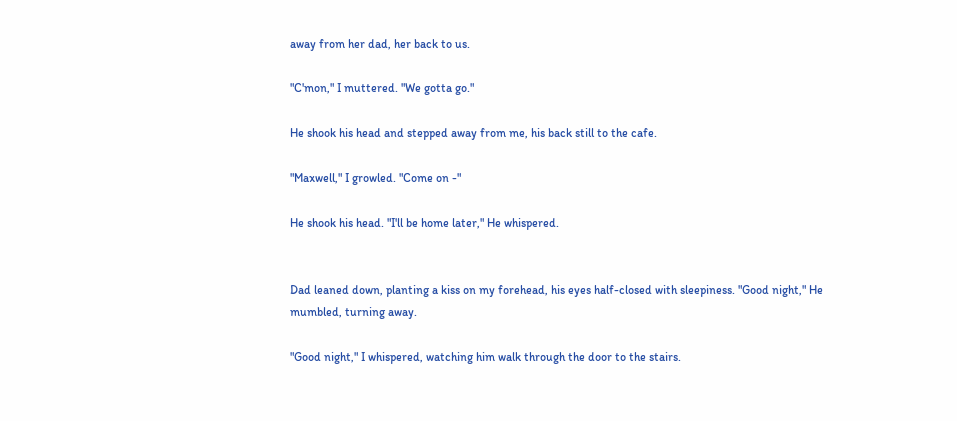away from her dad, her back to us.

"C'mon," I muttered. "We gotta go."

He shook his head and stepped away from me, his back still to the cafe.

"Maxwell," I growled. "Come on -"

He shook his head. "I'll be home later," He whispered.


Dad leaned down, planting a kiss on my forehead, his eyes half-closed with sleepiness. "Good night," He mumbled, turning away.

"Good night," I whispered, watching him walk through the door to the stairs.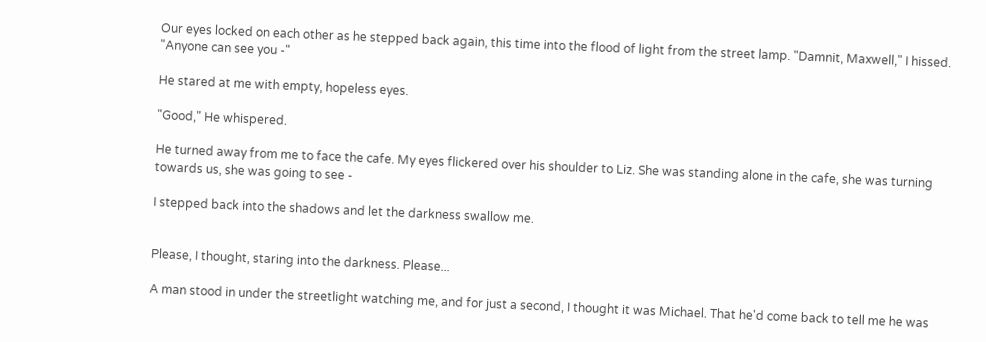Our eyes locked on each other as he stepped back again, this time into the flood of light from the street lamp. "Damnit, Maxwell," I hissed. "Anyone can see you -"

He stared at me with empty, hopeless eyes.

"Good," He whispered.

He turned away from me to face the cafe. My eyes flickered over his shoulder to Liz. She was standing alone in the cafe, she was turning towards us, she was going to see -

I stepped back into the shadows and let the darkness swallow me.


Please, I thought, staring into the darkness. Please...

A man stood in under the streetlight watching me, and for just a second, I thought it was Michael. That he'd come back to tell me he was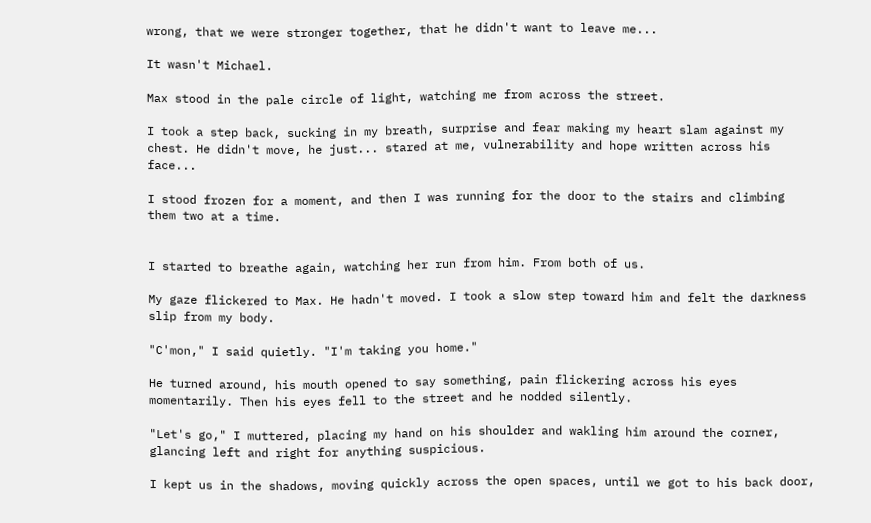wrong, that we were stronger together, that he didn't want to leave me...

It wasn't Michael.

Max stood in the pale circle of light, watching me from across the street.

I took a step back, sucking in my breath, surprise and fear making my heart slam against my chest. He didn't move, he just... stared at me, vulnerability and hope written across his face...

I stood frozen for a moment, and then I was running for the door to the stairs and climbing them two at a time.


I started to breathe again, watching her run from him. From both of us.

My gaze flickered to Max. He hadn't moved. I took a slow step toward him and felt the darkness slip from my body.

"C'mon," I said quietly. "I'm taking you home."

He turned around, his mouth opened to say something, pain flickering across his eyes momentarily. Then his eyes fell to the street and he nodded silently.

"Let's go," I muttered, placing my hand on his shoulder and wakling him around the corner, glancing left and right for anything suspicious.

I kept us in the shadows, moving quickly across the open spaces, until we got to his back door,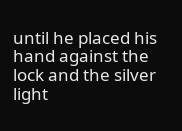until he placed his hand against the lock and the silver light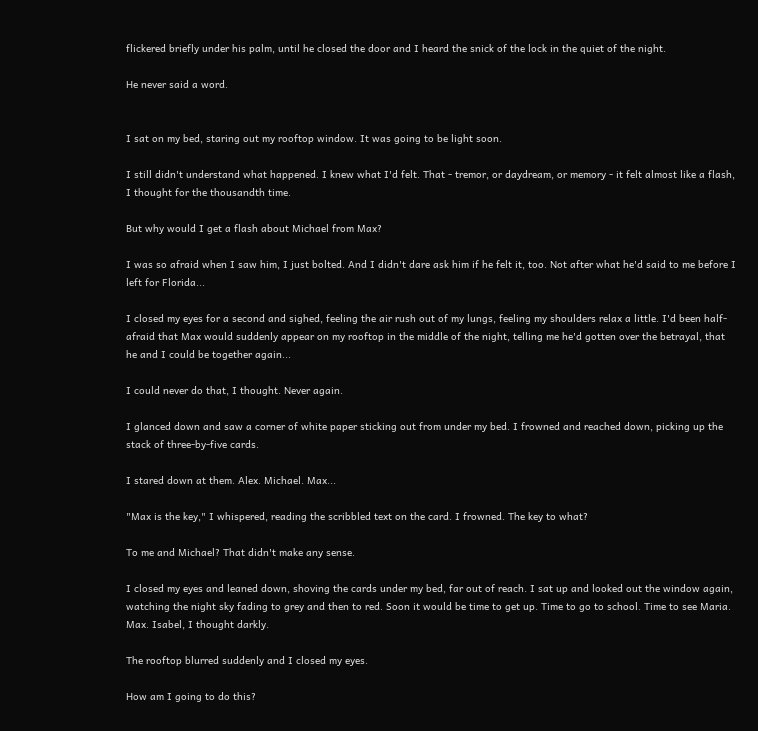flickered briefly under his palm, until he closed the door and I heard the snick of the lock in the quiet of the night.

He never said a word.


I sat on my bed, staring out my rooftop window. It was going to be light soon.

I still didn't understand what happened. I knew what I'd felt. That - tremor, or daydream, or memory - it felt almost like a flash, I thought for the thousandth time.

But why would I get a flash about Michael from Max?

I was so afraid when I saw him, I just bolted. And I didn't dare ask him if he felt it, too. Not after what he'd said to me before I left for Florida...

I closed my eyes for a second and sighed, feeling the air rush out of my lungs, feeling my shoulders relax a little. I'd been half-afraid that Max would suddenly appear on my rooftop in the middle of the night, telling me he'd gotten over the betrayal, that he and I could be together again...

I could never do that, I thought. Never again.

I glanced down and saw a corner of white paper sticking out from under my bed. I frowned and reached down, picking up the stack of three-by-five cards.

I stared down at them. Alex. Michael. Max...

"Max is the key," I whispered, reading the scribbled text on the card. I frowned. The key to what?

To me and Michael? That didn't make any sense.

I closed my eyes and leaned down, shoving the cards under my bed, far out of reach. I sat up and looked out the window again, watching the night sky fading to grey and then to red. Soon it would be time to get up. Time to go to school. Time to see Maria. Max. Isabel, I thought darkly.

The rooftop blurred suddenly and I closed my eyes.

How am I going to do this?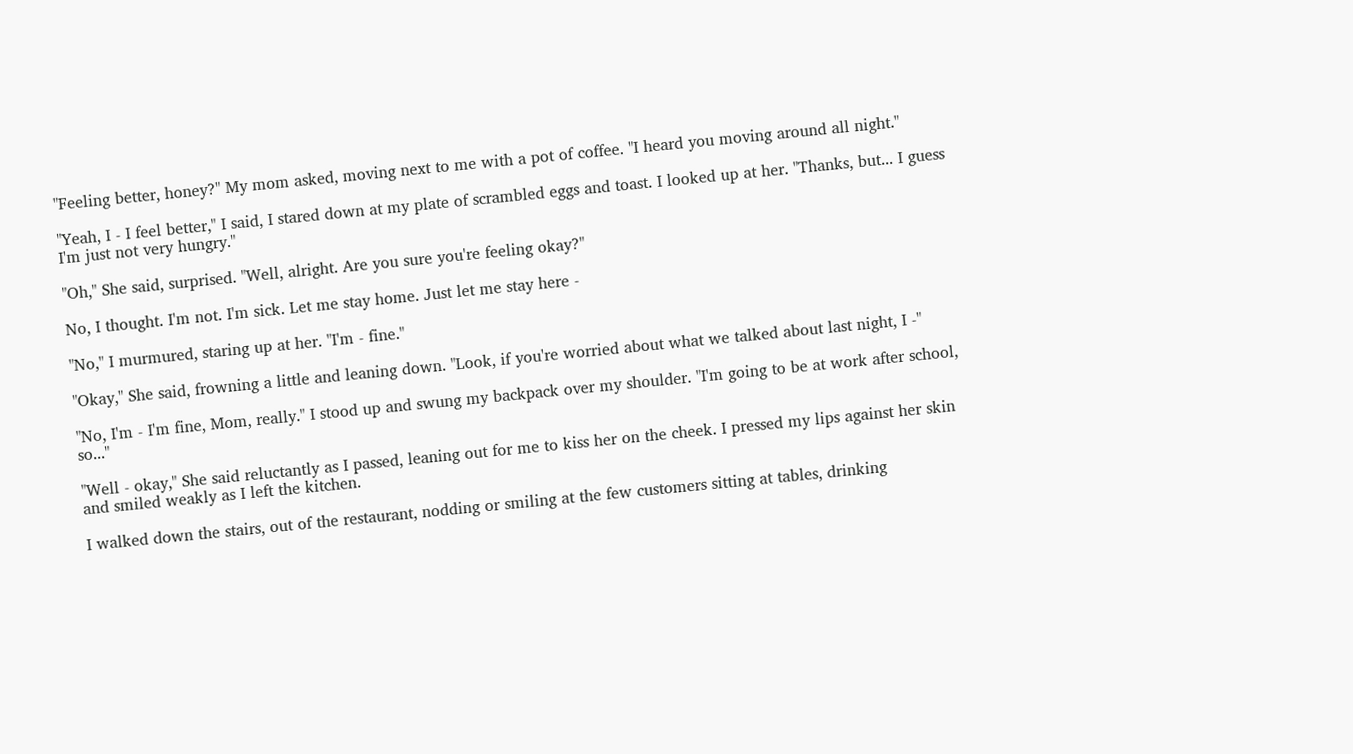"Feeling better, honey?" My mom asked, moving next to me with a pot of coffee. "I heard you moving around all night."

"Yeah, I - I feel better," I said, I stared down at my plate of scrambled eggs and toast. I looked up at her. "Thanks, but... I guess I'm just not very hungry."

"Oh," She said, surprised. "Well, alright. Are you sure you're feeling okay?"

No, I thought. I'm not. I'm sick. Let me stay home. Just let me stay here -

"No," I murmured, staring up at her. "I'm - fine."

"Okay," She said, frowning a little and leaning down. "Look, if you're worried about what we talked about last night, I -"

"No, I'm - I'm fine, Mom, really." I stood up and swung my backpack over my shoulder. "I'm going to be at work after school, so..."

"Well - okay," She said reluctantly as I passed, leaning out for me to kiss her on the cheek. I pressed my lips against her skin and smiled weakly as I left the kitchen.

I walked down the stairs, out of the restaurant, nodding or smiling at the few customers sitting at tables, drinking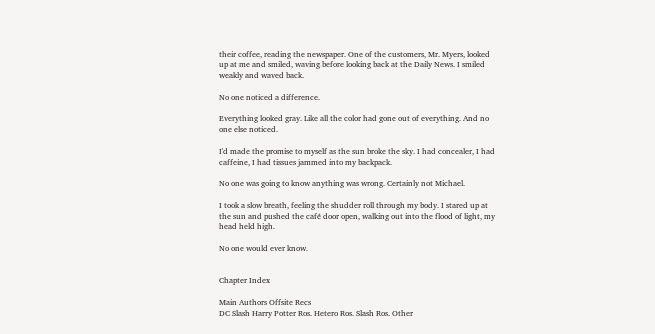their coffee, reading the newspaper. One of the customers, Mr. Myers, looked up at me and smiled, waving before looking back at the Daily News. I smiled weakly and waved back.

No one noticed a difference.

Everything looked gray. Like all the color had gone out of everything. And no one else noticed.

I'd made the promise to myself as the sun broke the sky. I had concealer, I had caffeine, I had tissues jammed into my backpack.

No one was going to know anything was wrong. Certainly not Michael.

I took a slow breath, feeling the shudder roll through my body. I stared up at the sun and pushed the café door open, walking out into the flood of light, my head held high.

No one would ever know.


Chapter Index

Main Authors Offsite Recs
DC Slash Harry Potter Ros. Hetero Ros. Slash Ros. Other